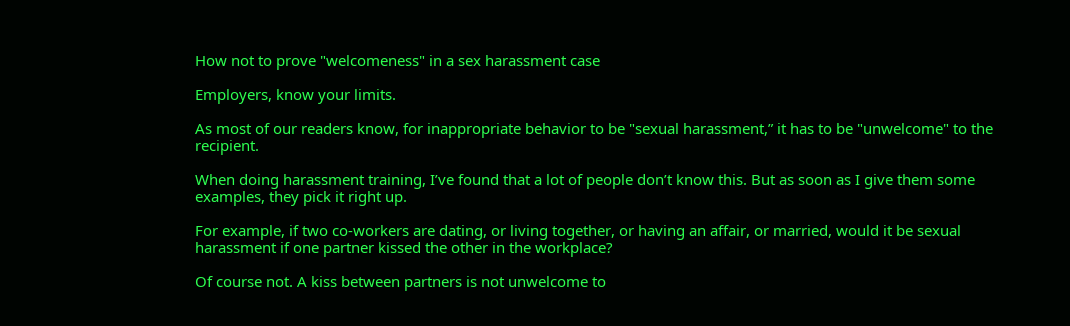How not to prove "welcomeness" in a sex harassment case

Employers, know your limits.

As most of our readers know, for inappropriate behavior to be "sexual harassment,” it has to be "unwelcome" to the recipient.

When doing harassment training, I’ve found that a lot of people don’t know this. But as soon as I give them some examples, they pick it right up.

For example, if two co-workers are dating, or living together, or having an affair, or married, would it be sexual harassment if one partner kissed the other in the workplace?

Of course not. A kiss between partners is not unwelcome to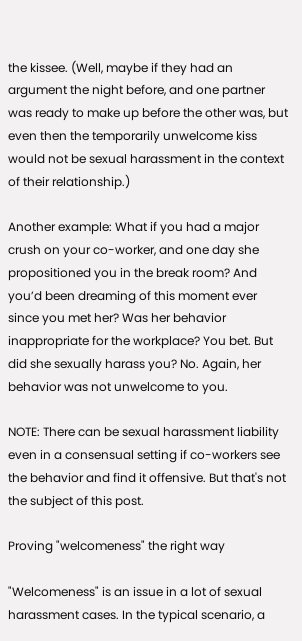the kissee. (Well, maybe if they had an argument the night before, and one partner was ready to make up before the other was, but even then the temporarily unwelcome kiss would not be sexual harassment in the context of their relationship.)

Another example: What if you had a major crush on your co-worker, and one day she propositioned you in the break room? And you’d been dreaming of this moment ever since you met her? Was her behavior inappropriate for the workplace? You bet. But did she sexually harass you? No. Again, her behavior was not unwelcome to you.

NOTE: There can be sexual harassment liability even in a consensual setting if co-workers see the behavior and find it offensive. But that's not the subject of this post.

Proving "welcomeness" the right way

"Welcomeness" is an issue in a lot of sexual harassment cases. In the typical scenario, a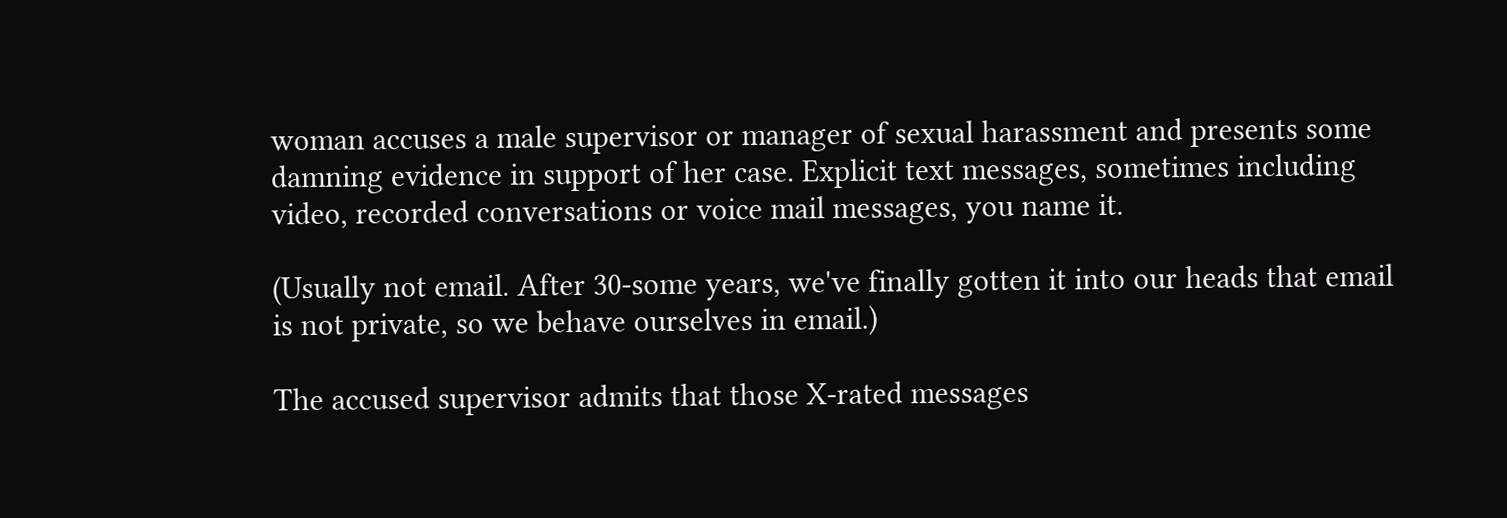woman accuses a male supervisor or manager of sexual harassment and presents some damning evidence in support of her case. Explicit text messages, sometimes including video, recorded conversations or voice mail messages, you name it.

(Usually not email. After 30-some years, we've finally gotten it into our heads that email is not private, so we behave ourselves in email.)

The accused supervisor admits that those X-rated messages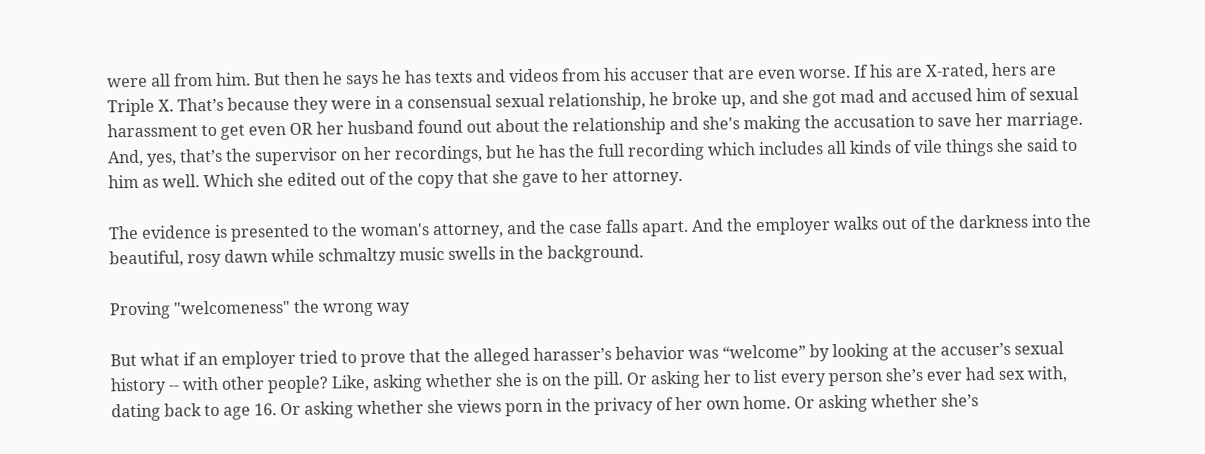were all from him. But then he says he has texts and videos from his accuser that are even worse. If his are X-rated, hers are Triple X. That’s because they were in a consensual sexual relationship, he broke up, and she got mad and accused him of sexual harassment to get even OR her husband found out about the relationship and she's making the accusation to save her marriage. And, yes, that’s the supervisor on her recordings, but he has the full recording which includes all kinds of vile things she said to him as well. Which she edited out of the copy that she gave to her attorney.

The evidence is presented to the woman's attorney, and the case falls apart. And the employer walks out of the darkness into the beautiful, rosy dawn while schmaltzy music swells in the background.

Proving "welcomeness" the wrong way

But what if an employer tried to prove that the alleged harasser’s behavior was “welcome” by looking at the accuser’s sexual history -- with other people? Like, asking whether she is on the pill. Or asking her to list every person she’s ever had sex with, dating back to age 16. Or asking whether she views porn in the privacy of her own home. Or asking whether she’s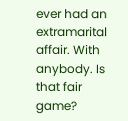ever had an extramarital affair. With anybody. Is that fair game?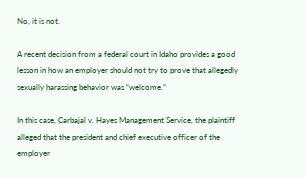No, it is not.

A recent decision from a federal court in Idaho provides a good lesson in how an employer should not try to prove that allegedly sexually harassing behavior was “welcome.”

In this case, Carbajal v. Hayes Management Service, the plaintiff alleged that the president and chief executive officer of the employer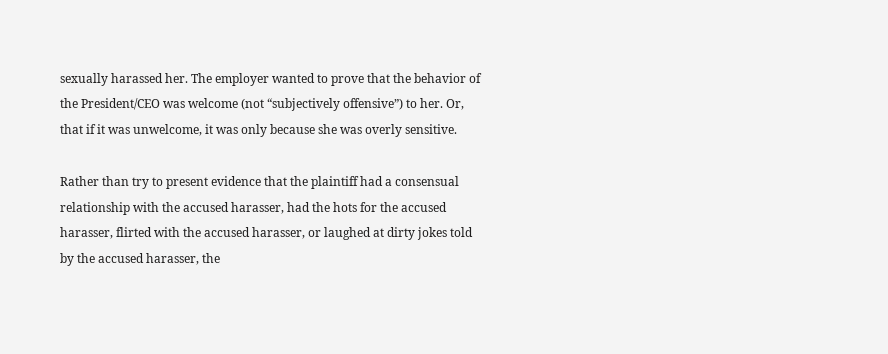sexually harassed her. The employer wanted to prove that the behavior of the President/CEO was welcome (not “subjectively offensive”) to her. Or, that if it was unwelcome, it was only because she was overly sensitive.

Rather than try to present evidence that the plaintiff had a consensual relationship with the accused harasser, had the hots for the accused harasser, flirted with the accused harasser, or laughed at dirty jokes told by the accused harasser, the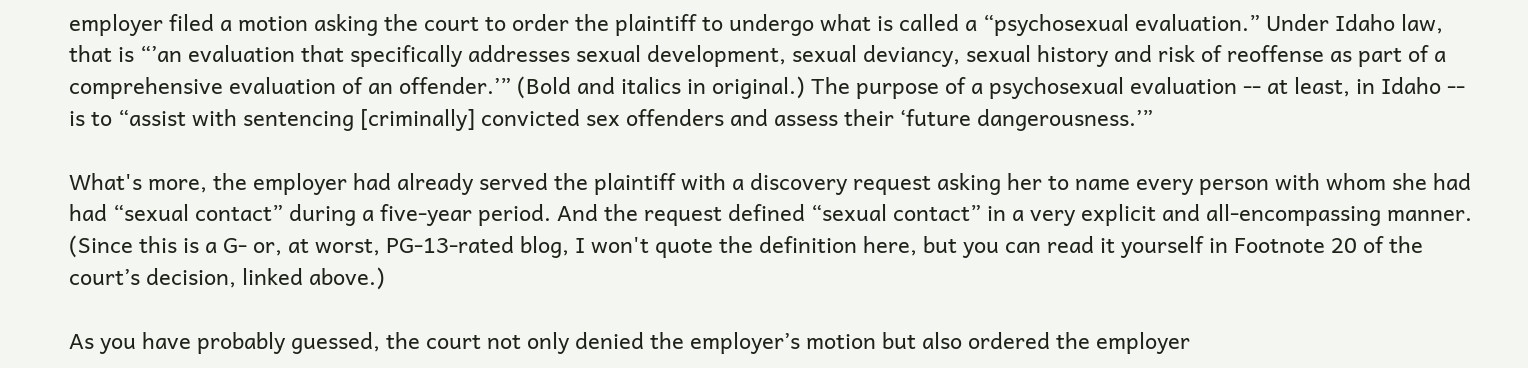employer filed a motion asking the court to order the plaintiff to undergo what is called a “psychosexual evaluation.” Under Idaho law, that is “’an evaluation that specifically addresses sexual development, sexual deviancy, sexual history and risk of reoffense as part of a comprehensive evaluation of an offender.’” (Bold and italics in original.) The purpose of a psychosexual evaluation -- at least, in Idaho -- is to “assist with sentencing [criminally] convicted sex offenders and assess their ‘future dangerousness.’”

What's more, the employer had already served the plaintiff with a discovery request asking her to name every person with whom she had had “sexual contact” during a five-year period. And the request defined “sexual contact” in a very explicit and all-encompassing manner. (Since this is a G- or, at worst, PG-13-rated blog, I won't quote the definition here, but you can read it yourself in Footnote 20 of the court’s decision, linked above.)

As you have probably guessed, the court not only denied the employer’s motion but also ordered the employer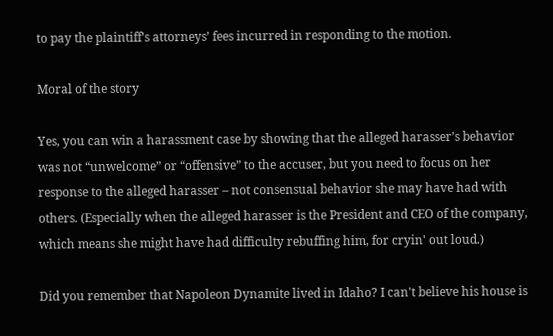to pay the plaintiff’s attorneys’ fees incurred in responding to the motion.

Moral of the story

Yes, you can win a harassment case by showing that the alleged harasser’s behavior was not “unwelcome” or “offensive” to the accuser, but you need to focus on her response to the alleged harasser – not consensual behavior she may have had with others. (Especially when the alleged harasser is the President and CEO of the company, which means she might have had difficulty rebuffing him, for cryin' out loud.)

Did you remember that Napoleon Dynamite lived in Idaho? I can't believe his house is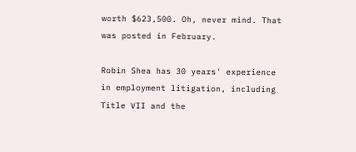worth $623,500. Oh, never mind. That was posted in February.

Robin Shea has 30 years' experience in employment litigation, including Title VII and the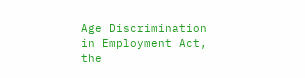Age Discrimination in Employment Act, the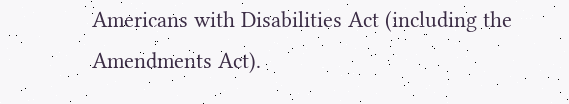Americans with Disabilities Act (including the Amendments Act).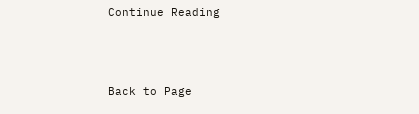Continue Reading



Back to Page